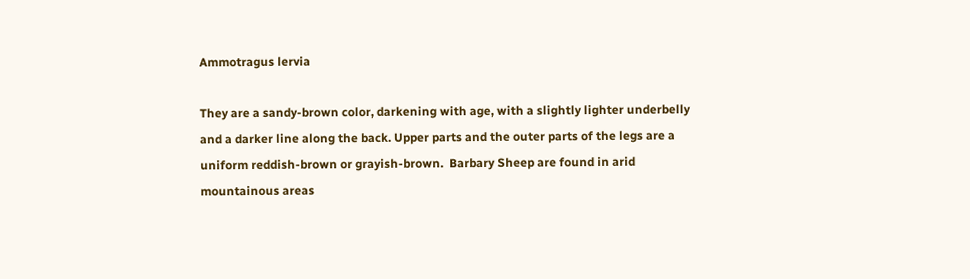Ammotragus lervia

They are a sandy-brown color, darkening with age, with a slightly lighter underbelly and a darker line along the back. Upper parts and the outer parts of the legs are a uniform reddish-brown or grayish-brown.  Barbary Sheep are found in arid mountainous areas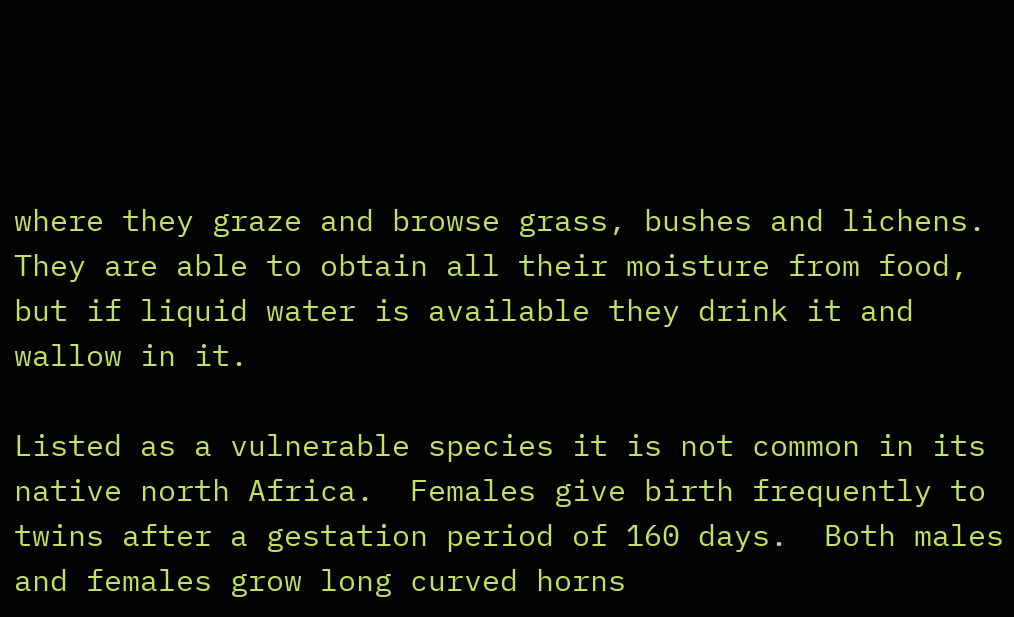where they graze and browse grass, bushes and lichens. They are able to obtain all their moisture from food, but if liquid water is available they drink it and wallow in it.

Listed as a vulnerable species it is not common in its native north Africa.  Females give birth frequently to twins after a gestation period of 160 days.  Both males and females grow long curved horns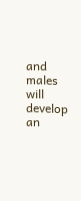and males will develop an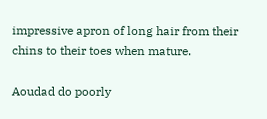impressive apron of long hair from their chins to their toes when mature.

Aoudad do poorly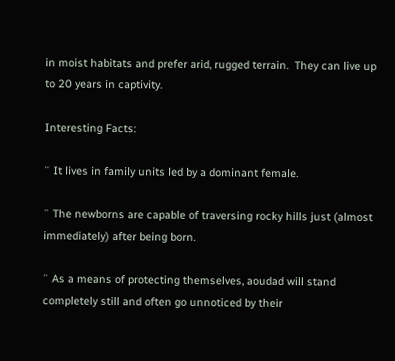in moist habitats and prefer arid, rugged terrain.  They can live up to 20 years in captivity.

Interesting Facts:

¨ It lives in family units led by a dominant female.

¨ The newborns are capable of traversing rocky hills just (almost immediately) after being born.

¨ As a means of protecting themselves, aoudad will stand completely still and often go unnoticed by their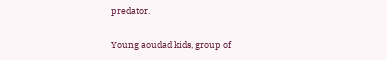predator.

Young aoudad kids, group of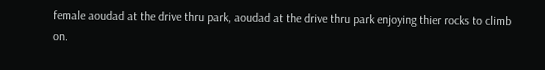female aoudad at the drive thru park, aoudad at the drive thru park enjoying thier rocks to climb on.